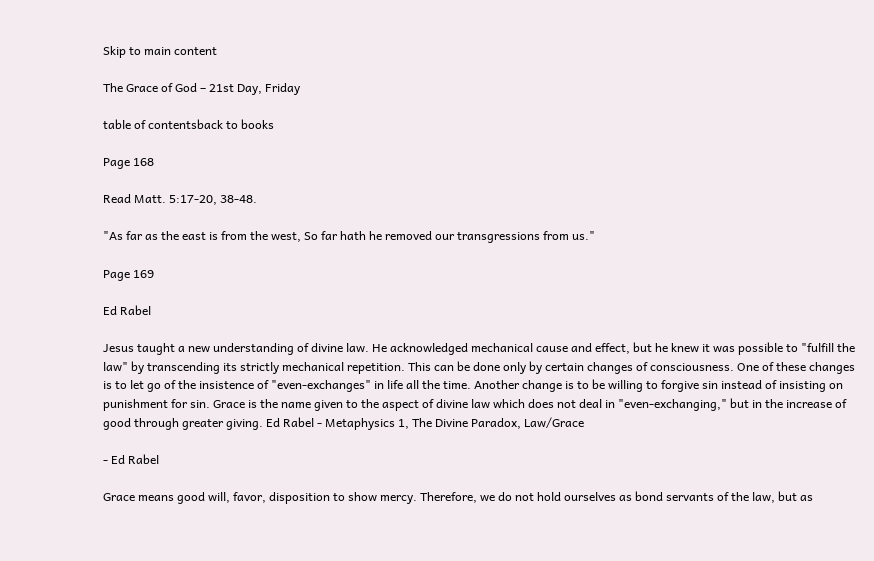Skip to main content

The Grace of God – 21st Day, Friday

table of contentsback to books

Page 168

Read Matt. 5:17-20, 38-48.

"As far as the east is from the west, So far hath he removed our transgressions from us."

Page 169

Ed Rabel

Jesus taught a new understanding of divine law. He acknowledged mechanical cause and effect, but he knew it was possible to "fulfill the law" by transcending its strictly mechanical repetition. This can be done only by certain changes of consciousness. One of these changes is to let go of the insistence of "even-exchanges" in life all the time. Another change is to be willing to forgive sin instead of insisting on punishment for sin. Grace is the name given to the aspect of divine law which does not deal in "even-exchanging," but in the increase of good through greater giving. Ed Rabel - Metaphysics 1, The Divine Paradox, Law/Grace

- Ed Rabel

Grace means good will, favor, disposition to show mercy. Therefore, we do not hold ourselves as bond servants of the law, but as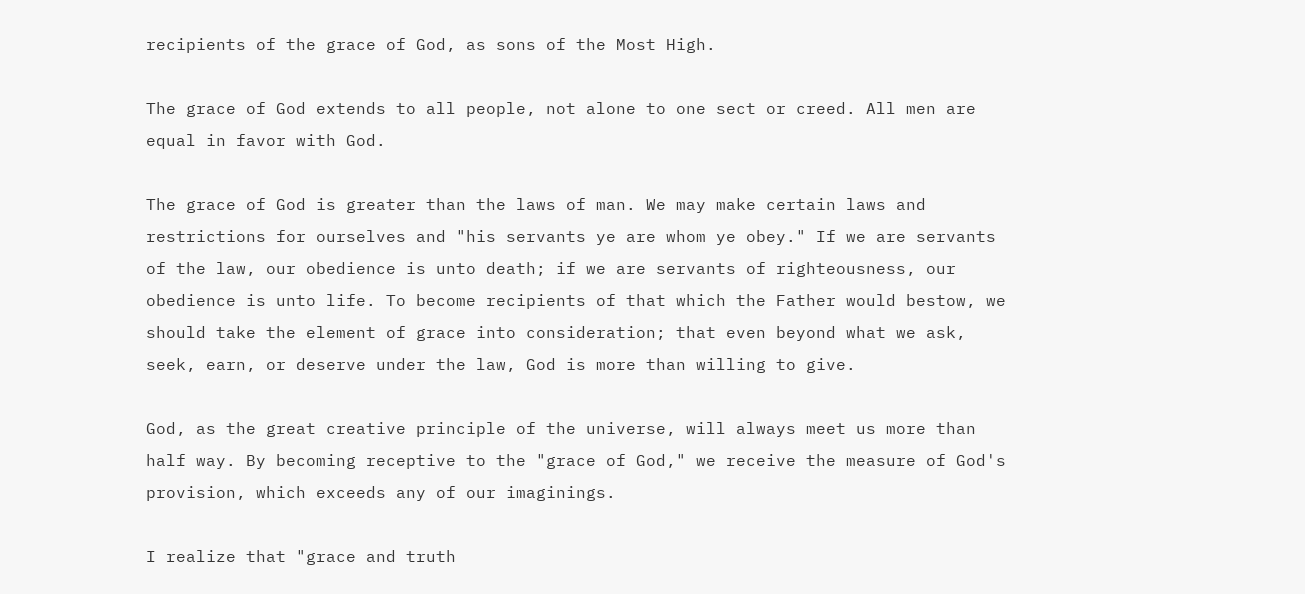recipients of the grace of God, as sons of the Most High.

The grace of God extends to all people, not alone to one sect or creed. All men are equal in favor with God.

The grace of God is greater than the laws of man. We may make certain laws and restrictions for ourselves and "his servants ye are whom ye obey." If we are servants of the law, our obedience is unto death; if we are servants of righteousness, our obedience is unto life. To become recipients of that which the Father would bestow, we should take the element of grace into consideration; that even beyond what we ask, seek, earn, or deserve under the law, God is more than willing to give.

God, as the great creative principle of the universe, will always meet us more than half way. By becoming receptive to the "grace of God," we receive the measure of God's provision, which exceeds any of our imaginings.

I realize that "grace and truth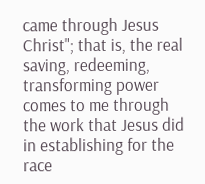came through Jesus Christ"; that is, the real saving, redeeming, transforming power comes to me through the work that Jesus did in establishing for the race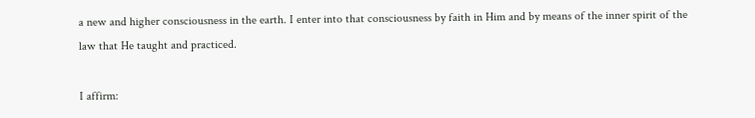a new and higher consciousness in the earth. I enter into that consciousness by faith in Him and by means of the inner spirit of the law that He taught and practiced.

I affirm: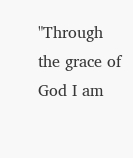"Through the grace of God I am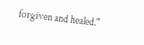forgiven and healed."